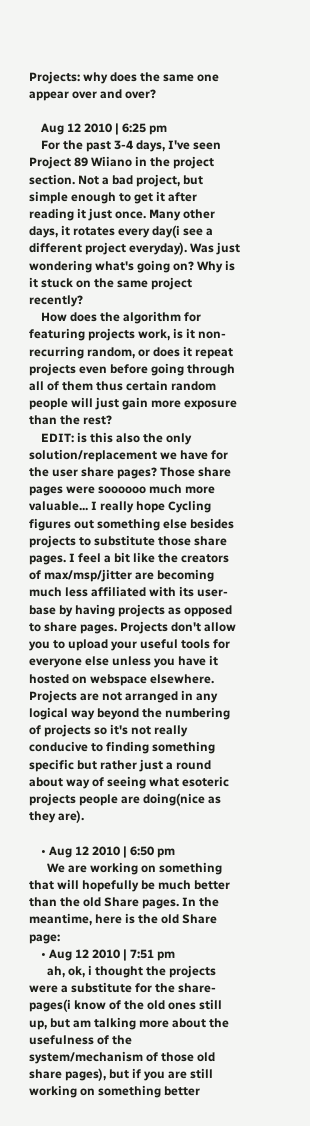Projects: why does the same one appear over and over?

    Aug 12 2010 | 6:25 pm
    For the past 3-4 days, I've seen Project 89 Wiiano in the project section. Not a bad project, but simple enough to get it after reading it just once. Many other days, it rotates every day(i see a different project everyday). Was just wondering what's going on? Why is it stuck on the same project recently?
    How does the algorithm for featuring projects work, is it non-recurring random, or does it repeat projects even before going through all of them thus certain random people will just gain more exposure than the rest?
    EDIT: is this also the only solution/replacement we have for the user share pages? Those share pages were soooooo much more valuable... I really hope Cycling figures out something else besides projects to substitute those share pages. I feel a bit like the creators of max/msp/jitter are becoming much less affiliated with its user-base by having projects as opposed to share pages. Projects don't allow you to upload your useful tools for everyone else unless you have it hosted on webspace elsewhere. Projects are not arranged in any logical way beyond the numbering of projects so it's not really conducive to finding something specific but rather just a round about way of seeing what esoteric projects people are doing(nice as they are).

    • Aug 12 2010 | 6:50 pm
      We are working on something that will hopefully be much better than the old Share pages. In the meantime, here is the old Share page:
    • Aug 12 2010 | 7:51 pm
      ah, ok, i thought the projects were a substitute for the share-pages(i know of the old ones still up, but am talking more about the usefulness of the system/mechanism of those old share pages), but if you are still working on something better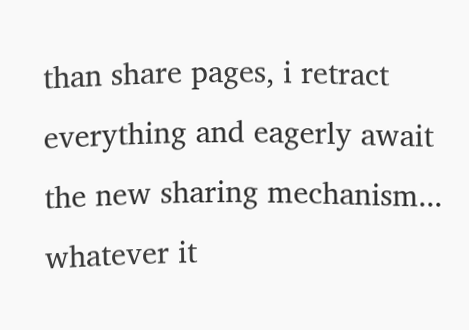than share pages, i retract everything and eagerly await the new sharing mechanism... whatever it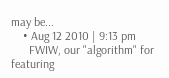may be...
    • Aug 12 2010 | 9:13 pm
      FWIW, our "algorithm" for featuring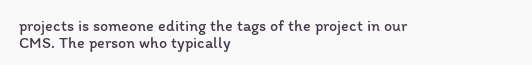projects is someone editing the tags of the project in our CMS. The person who typically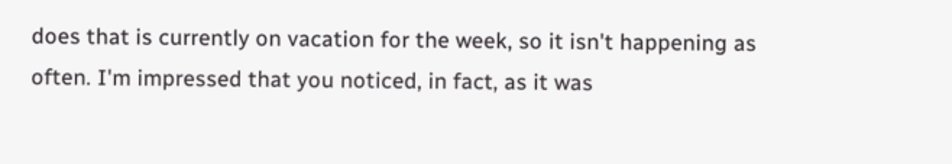does that is currently on vacation for the week, so it isn't happening as often. I'm impressed that you noticed, in fact, as it was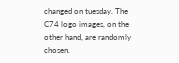changed on tuesday. The C74 logo images, on the other hand, are randomly chosen.